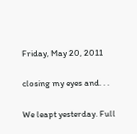Friday, May 20, 2011

closing my eyes and. . .

We leapt yesterday. Full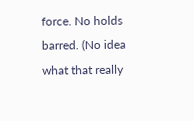force. No holds barred. (No idea what that really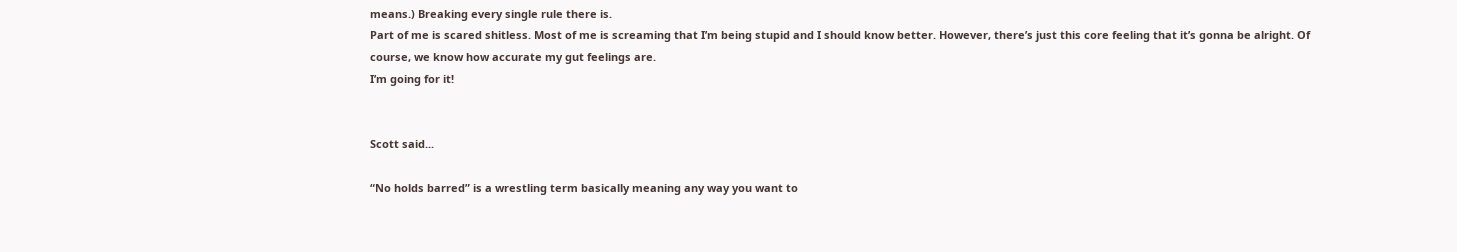means.) Breaking every single rule there is.
Part of me is scared shitless. Most of me is screaming that I’m being stupid and I should know better. However, there’s just this core feeling that it’s gonna be alright. Of course, we know how accurate my gut feelings are.
I’m going for it!


Scott said...

“No holds barred” is a wrestling term basically meaning any way you want to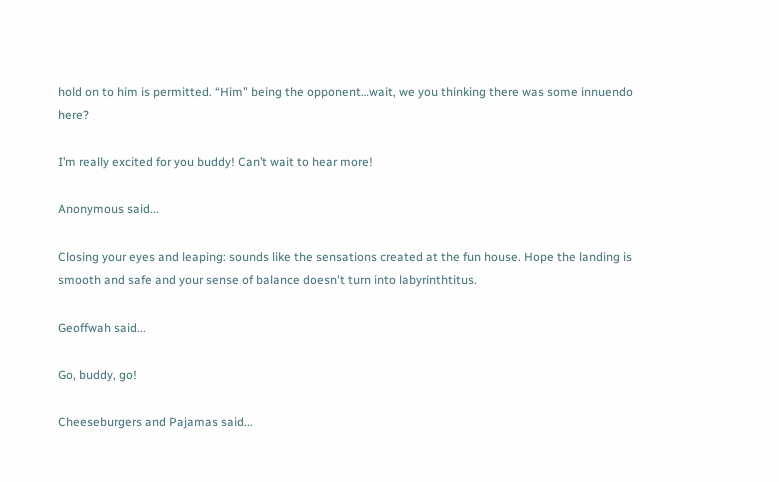hold on to him is permitted. “Him” being the opponent…wait, we you thinking there was some innuendo here?

I’m really excited for you buddy! Can’t wait to hear more!

Anonymous said...

Closing your eyes and leaping: sounds like the sensations created at the fun house. Hope the landing is smooth and safe and your sense of balance doesn't turn into labyrinthtitus.

Geoffwah said...

Go, buddy, go!

Cheeseburgers and Pajamas said...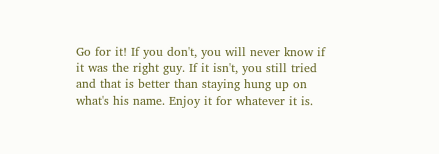Go for it! If you don't, you will never know if it was the right guy. If it isn't, you still tried and that is better than staying hung up on what's his name. Enjoy it for whatever it is.